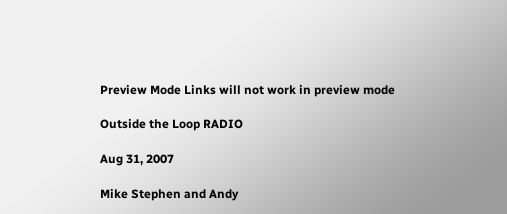Preview Mode Links will not work in preview mode

Outside the Loop RADIO

Aug 31, 2007

Mike Stephen and Andy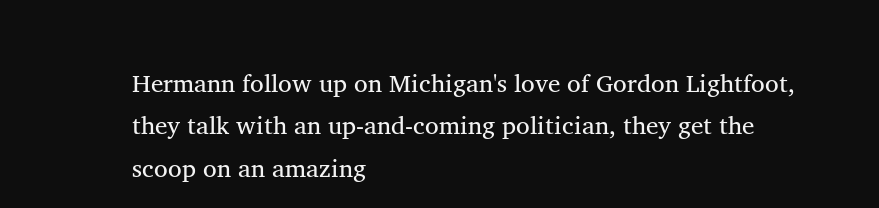Hermann follow up on Michigan's love of Gordon Lightfoot, they talk with an up-and-coming politician, they get the scoop on an amazing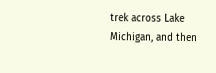trek across Lake Michigan, and then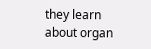they learn about organ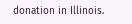donation in Illinois.